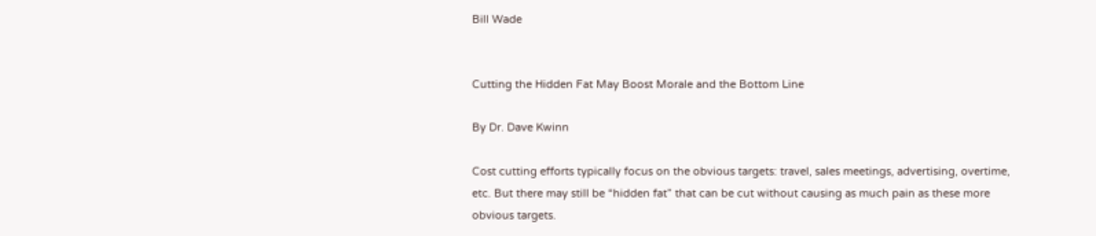Bill Wade


Cutting the Hidden Fat May Boost Morale and the Bottom Line

By Dr. Dave Kwinn

Cost cutting efforts typically focus on the obvious targets: travel, sales meetings, advertising, overtime, etc. But there may still be “hidden fat” that can be cut without causing as much pain as these more obvious targets.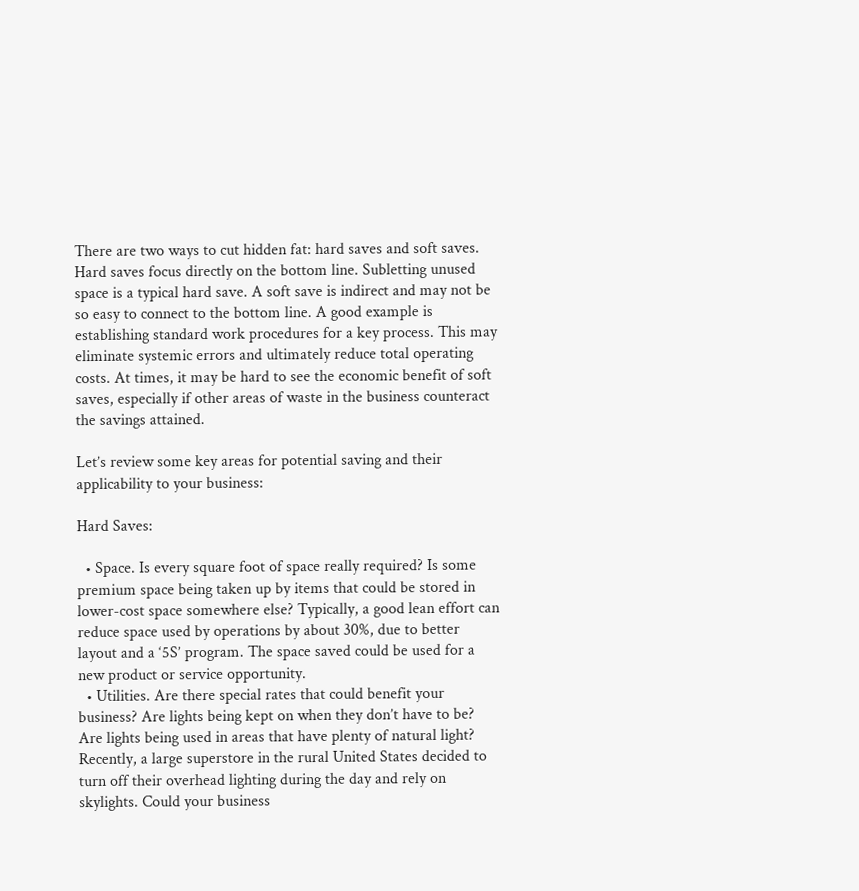There are two ways to cut hidden fat: hard saves and soft saves. Hard saves focus directly on the bottom line. Subletting unused space is a typical hard save. A soft save is indirect and may not be so easy to connect to the bottom line. A good example is establishing standard work procedures for a key process. This may eliminate systemic errors and ultimately reduce total operating costs. At times, it may be hard to see the economic benefit of soft saves, especially if other areas of waste in the business counteract the savings attained.

Let’s review some key areas for potential saving and their applicability to your business:

Hard Saves:

  • Space. Is every square foot of space really required? Is some premium space being taken up by items that could be stored in lower-cost space somewhere else? Typically, a good lean effort can reduce space used by operations by about 30%, due to better layout and a ‘5S’ program. The space saved could be used for a new product or service opportunity.
  • Utilities. Are there special rates that could benefit your business? Are lights being kept on when they don’t have to be? Are lights being used in areas that have plenty of natural light? Recently, a large superstore in the rural United States decided to turn off their overhead lighting during the day and rely on skylights. Could your business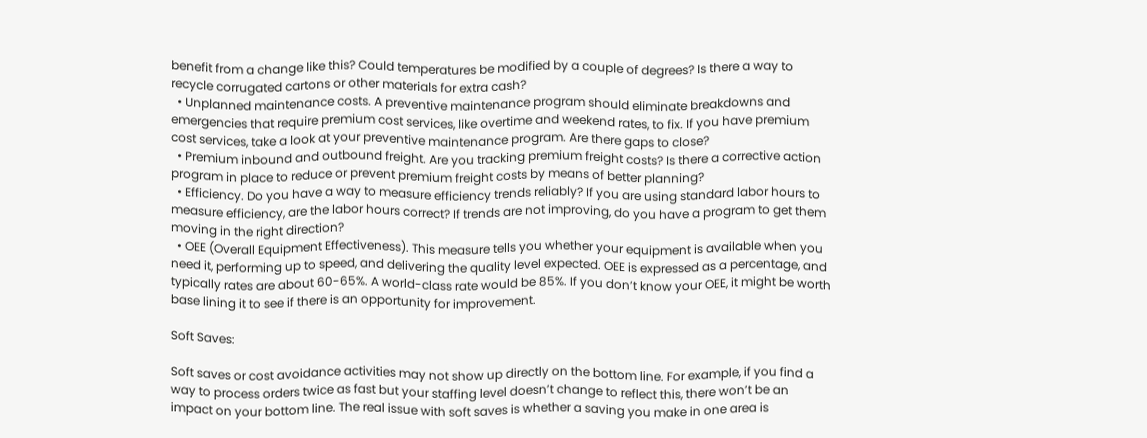benefit from a change like this? Could temperatures be modified by a couple of degrees? Is there a way to recycle corrugated cartons or other materials for extra cash?
  • Unplanned maintenance costs. A preventive maintenance program should eliminate breakdowns and emergencies that require premium cost services, like overtime and weekend rates, to fix. If you have premium cost services, take a look at your preventive maintenance program. Are there gaps to close?
  • Premium inbound and outbound freight. Are you tracking premium freight costs? Is there a corrective action program in place to reduce or prevent premium freight costs by means of better planning?
  • Efficiency. Do you have a way to measure efficiency trends reliably? If you are using standard labor hours to measure efficiency, are the labor hours correct? If trends are not improving, do you have a program to get them moving in the right direction?
  • OEE (Overall Equipment Effectiveness). This measure tells you whether your equipment is available when you need it, performing up to speed, and delivering the quality level expected. OEE is expressed as a percentage, and typically rates are about 60-65%. A world-class rate would be 85%. If you don’t know your OEE, it might be worth base lining it to see if there is an opportunity for improvement.

Soft Saves:

Soft saves or cost avoidance activities may not show up directly on the bottom line. For example, if you find a way to process orders twice as fast but your staffing level doesn’t change to reflect this, there won’t be an impact on your bottom line. The real issue with soft saves is whether a saving you make in one area is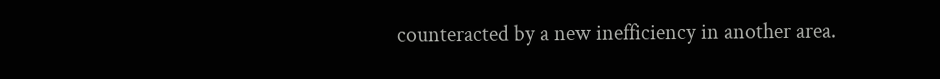counteracted by a new inefficiency in another area.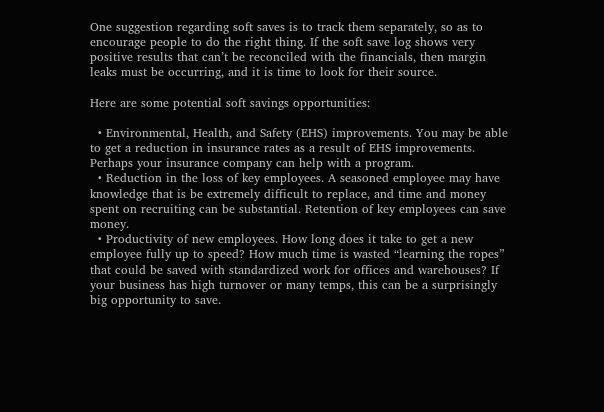One suggestion regarding soft saves is to track them separately, so as to encourage people to do the right thing. If the soft save log shows very positive results that can’t be reconciled with the financials, then margin leaks must be occurring, and it is time to look for their source.

Here are some potential soft savings opportunities:

  • Environmental, Health, and Safety (EHS) improvements. You may be able to get a reduction in insurance rates as a result of EHS improvements. Perhaps your insurance company can help with a program.
  • Reduction in the loss of key employees. A seasoned employee may have knowledge that is be extremely difficult to replace, and time and money spent on recruiting can be substantial. Retention of key employees can save money.
  • Productivity of new employees. How long does it take to get a new employee fully up to speed? How much time is wasted “learning the ropes” that could be saved with standardized work for offices and warehouses? If your business has high turnover or many temps, this can be a surprisingly big opportunity to save.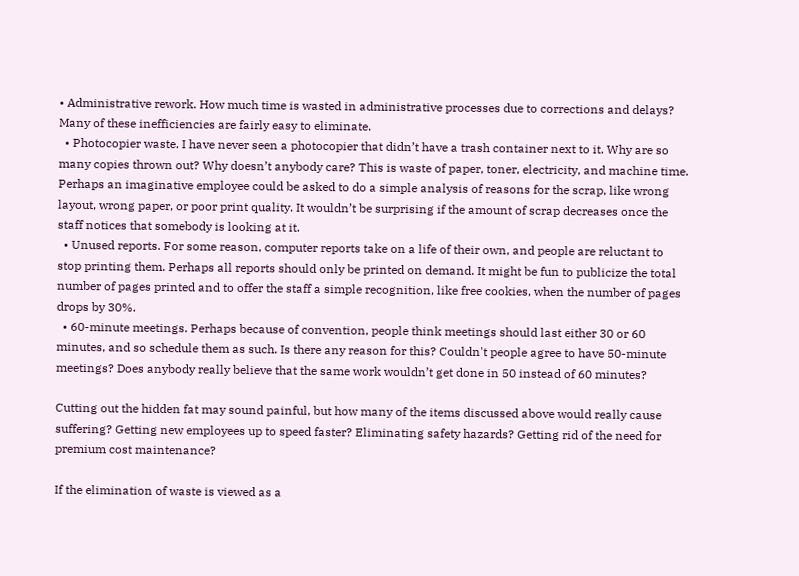• Administrative rework. How much time is wasted in administrative processes due to corrections and delays? Many of these inefficiencies are fairly easy to eliminate.
  • Photocopier waste. I have never seen a photocopier that didn’t have a trash container next to it. Why are so many copies thrown out? Why doesn’t anybody care? This is waste of paper, toner, electricity, and machine time. Perhaps an imaginative employee could be asked to do a simple analysis of reasons for the scrap, like wrong layout, wrong paper, or poor print quality. It wouldn’t be surprising if the amount of scrap decreases once the staff notices that somebody is looking at it.
  • Unused reports. For some reason, computer reports take on a life of their own, and people are reluctant to stop printing them. Perhaps all reports should only be printed on demand. It might be fun to publicize the total number of pages printed and to offer the staff a simple recognition, like free cookies, when the number of pages drops by 30%.
  • 60-minute meetings. Perhaps because of convention, people think meetings should last either 30 or 60 minutes, and so schedule them as such. Is there any reason for this? Couldn't people agree to have 50-minute meetings? Does anybody really believe that the same work wouldn’t get done in 50 instead of 60 minutes?

Cutting out the hidden fat may sound painful, but how many of the items discussed above would really cause suffering? Getting new employees up to speed faster? Eliminating safety hazards? Getting rid of the need for premium cost maintenance?

If the elimination of waste is viewed as a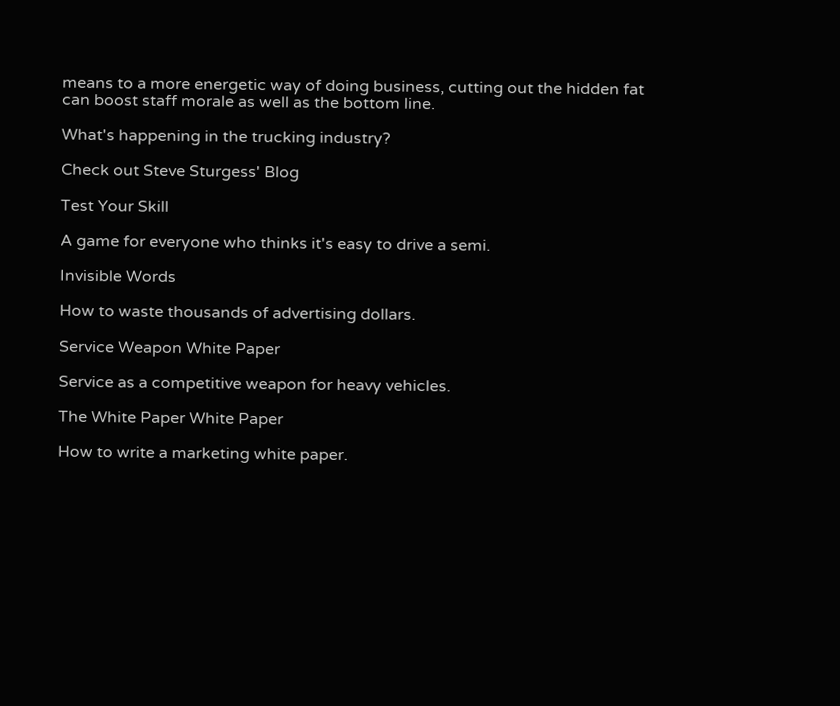means to a more energetic way of doing business, cutting out the hidden fat can boost staff morale as well as the bottom line.

What's happening in the trucking industry?

Check out Steve Sturgess' Blog

Test Your Skill

A game for everyone who thinks it's easy to drive a semi.

Invisible Words

How to waste thousands of advertising dollars.

Service Weapon White Paper

Service as a competitive weapon for heavy vehicles.

The White Paper White Paper

How to write a marketing white paper.